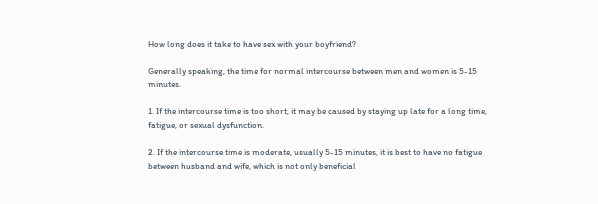How long does it take to have sex with your boyfriend?

Generally speaking, the time for normal intercourse between men and women is 5-15 minutes.

1. If the intercourse time is too short, it may be caused by staying up late for a long time, fatigue, or sexual dysfunction.

2. If the intercourse time is moderate, usually 5-15 minutes, it is best to have no fatigue between husband and wife, which is not only beneficial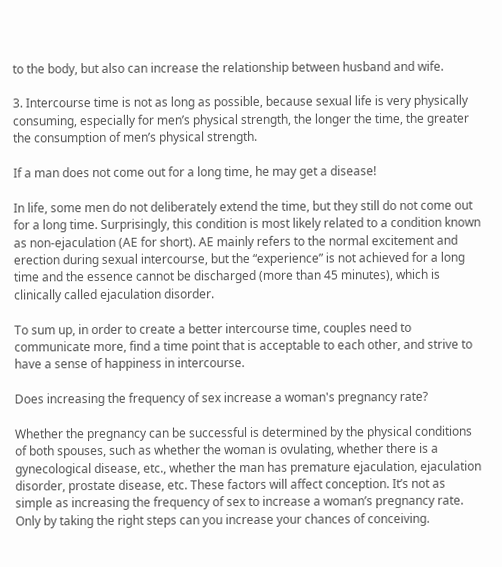to the body, but also can increase the relationship between husband and wife.

3. Intercourse time is not as long as possible, because sexual life is very physically consuming, especially for men’s physical strength, the longer the time, the greater the consumption of men’s physical strength.

If a man does not come out for a long time, he may get a disease!

In life, some men do not deliberately extend the time, but they still do not come out for a long time. Surprisingly, this condition is most likely related to a condition known as non-ejaculation (AE for short). AE mainly refers to the normal excitement and erection during sexual intercourse, but the “experience” is not achieved for a long time and the essence cannot be discharged (more than 45 minutes), which is clinically called ejaculation disorder.

To sum up, in order to create a better intercourse time, couples need to communicate more, find a time point that is acceptable to each other, and strive to have a sense of happiness in intercourse.

Does increasing the frequency of sex increase a woman's pregnancy rate?

Whether the pregnancy can be successful is determined by the physical conditions of both spouses, such as whether the woman is ovulating, whether there is a gynecological disease, etc., whether the man has premature ejaculation, ejaculation disorder, prostate disease, etc. These factors will affect conception. It’s not as simple as increasing the frequency of sex to increase a woman’s pregnancy rate. Only by taking the right steps can you increase your chances of conceiving.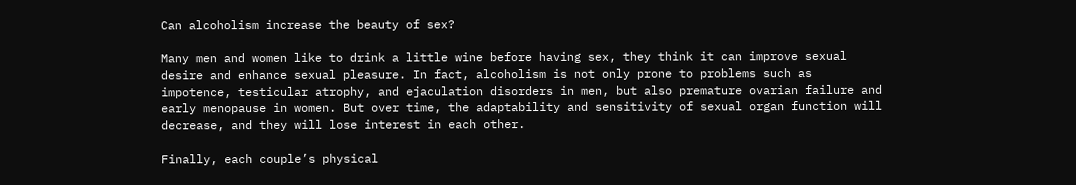Can alcoholism increase the beauty of sex?

Many men and women like to drink a little wine before having sex, they think it can improve sexual desire and enhance sexual pleasure. In fact, alcoholism is not only prone to problems such as impotence, testicular atrophy, and ejaculation disorders in men, but also premature ovarian failure and early menopause in women. But over time, the adaptability and sensitivity of sexual organ function will decrease, and they will lose interest in each other.

Finally, each couple’s physical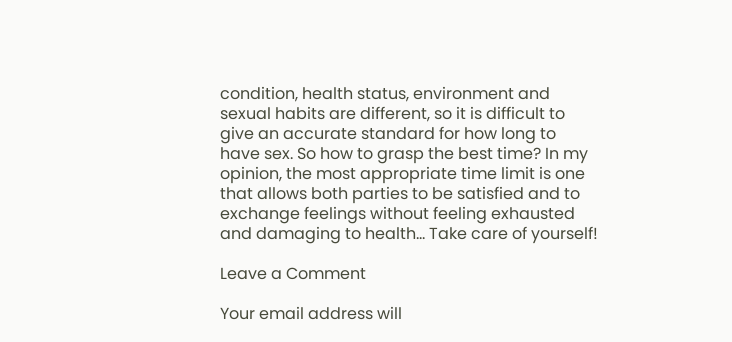condition, health status, environment and sexual habits are different, so it is difficult to give an accurate standard for how long to have sex. So how to grasp the best time? In my opinion, the most appropriate time limit is one that allows both parties to be satisfied and to exchange feelings without feeling exhausted and damaging to health… Take care of yourself!

Leave a Comment

Your email address will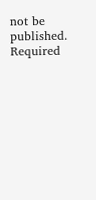not be published. Required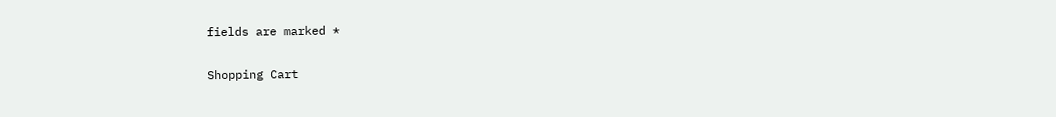fields are marked *

Shopping Cart